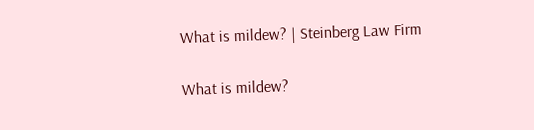What is mildew? | Steinberg Law Firm

What is mildew?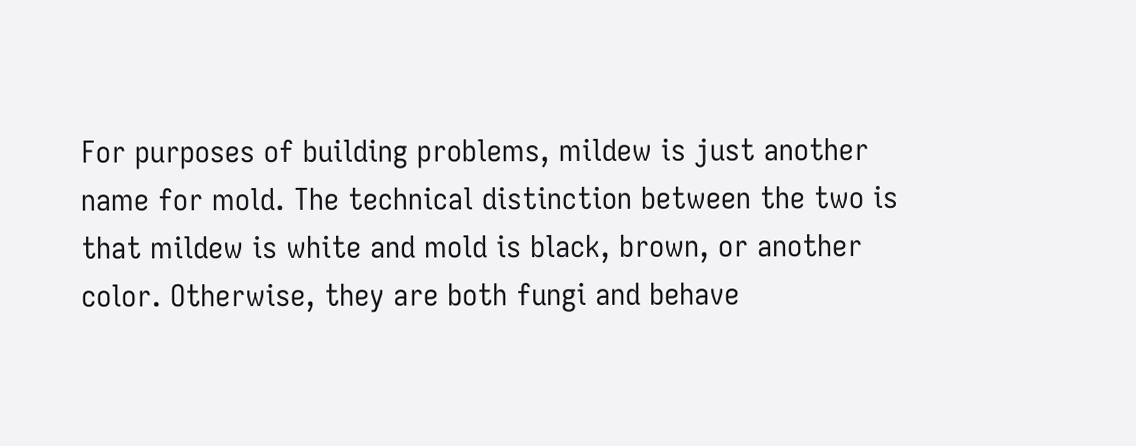For purposes of building problems, mildew is just another name for mold. The technical distinction between the two is that mildew is white and mold is black, brown, or another color. Otherwise, they are both fungi and behave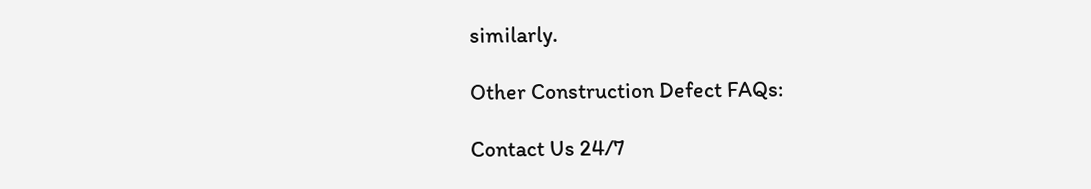similarly.

Other Construction Defect FAQs:

Contact Us 24/7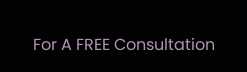For A FREE Consultation